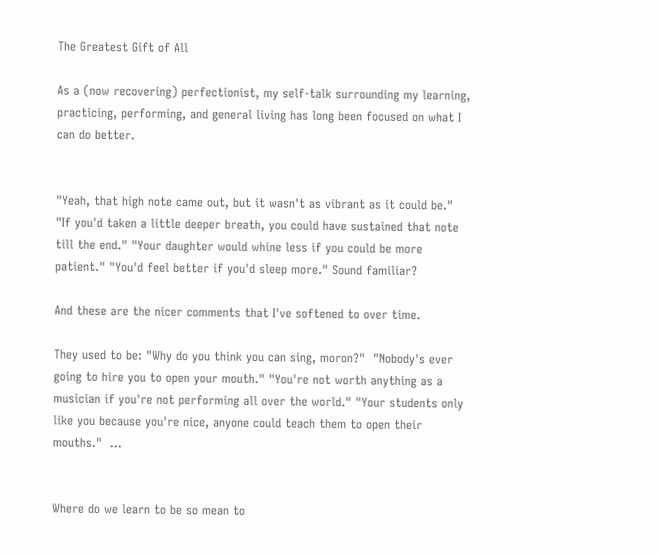The Greatest Gift of All

As a (now recovering) perfectionist, my self-talk surrounding my learning, practicing, performing, and general living has long been focused on what I can do better.


"Yeah, that high note came out, but it wasn't as vibrant as it could be." "If you'd taken a little deeper breath, you could have sustained that note till the end." "Your daughter would whine less if you could be more patient." "You'd feel better if you'd sleep more." Sound familiar?

And these are the nicer comments that I've softened to over time.

They used to be: "Why do you think you can sing, moron?"  "Nobody's ever going to hire you to open your mouth." "You're not worth anything as a musician if you're not performing all over the world." "Your students only like you because you're nice, anyone could teach them to open their mouths."  ...


Where do we learn to be so mean to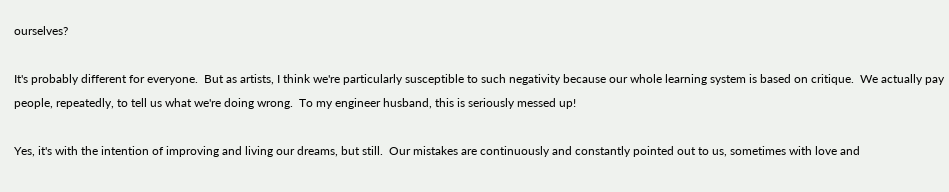ourselves?

It's probably different for everyone.  But as artists, I think we're particularly susceptible to such negativity because our whole learning system is based on critique.  We actually pay people, repeatedly, to tell us what we're doing wrong.  To my engineer husband, this is seriously messed up!

Yes, it's with the intention of improving and living our dreams, but still.  Our mistakes are continuously and constantly pointed out to us, sometimes with love and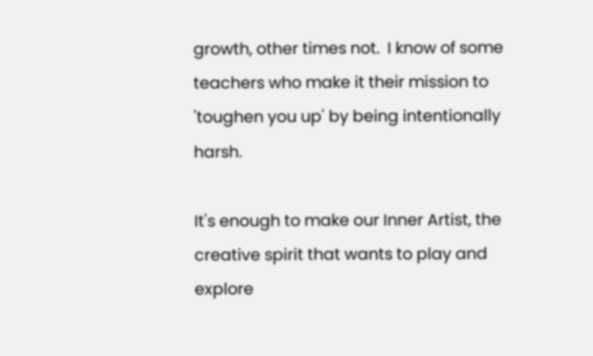growth, other times not.  I know of some teachers who make it their mission to 'toughen you up' by being intentionally harsh.

It's enough to make our Inner Artist, the creative spirit that wants to play and explore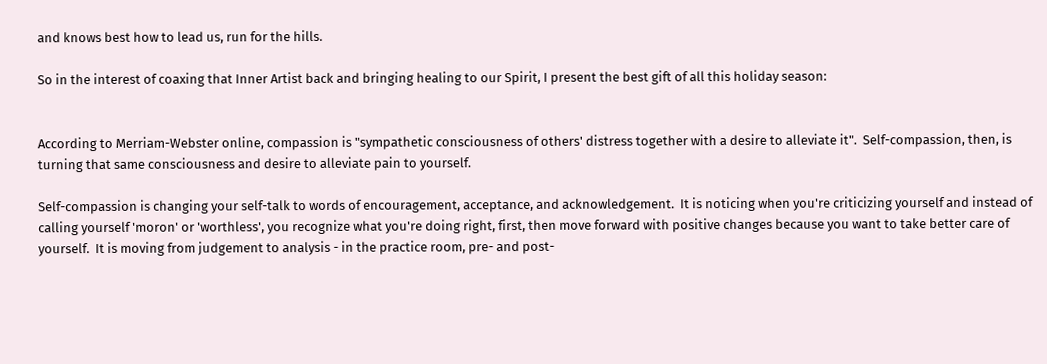and knows best how to lead us, run for the hills.

So in the interest of coaxing that Inner Artist back and bringing healing to our Spirit, I present the best gift of all this holiday season:


According to Merriam-Webster online, compassion is "sympathetic consciousness of others' distress together with a desire to alleviate it".  Self-compassion, then, is turning that same consciousness and desire to alleviate pain to yourself.

Self-compassion is changing your self-talk to words of encouragement, acceptance, and acknowledgement.  It is noticing when you're criticizing yourself and instead of calling yourself 'moron' or 'worthless', you recognize what you're doing right, first, then move forward with positive changes because you want to take better care of yourself.  It is moving from judgement to analysis - in the practice room, pre- and post-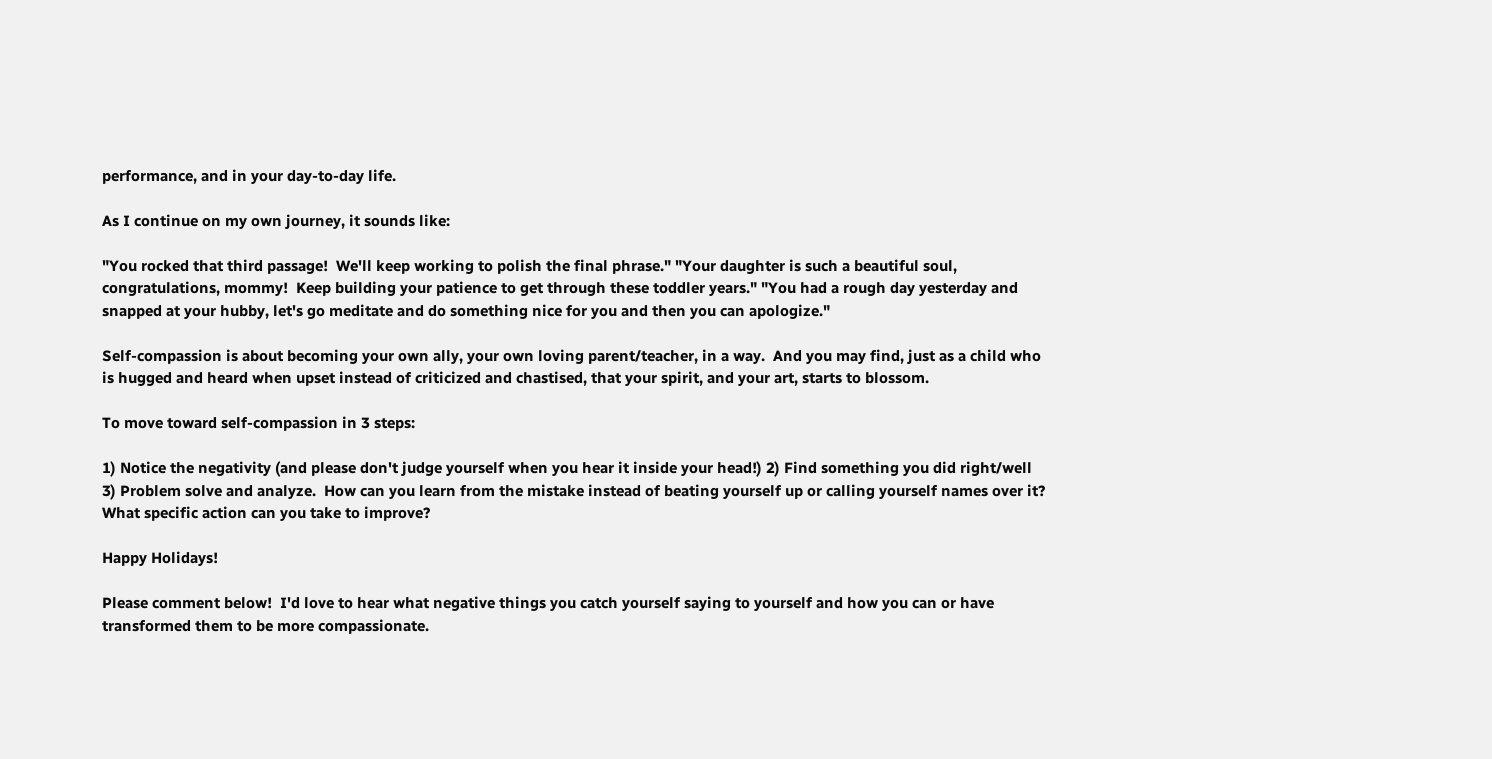performance, and in your day-to-day life.

As I continue on my own journey, it sounds like:

"You rocked that third passage!  We'll keep working to polish the final phrase." "Your daughter is such a beautiful soul, congratulations, mommy!  Keep building your patience to get through these toddler years." "You had a rough day yesterday and snapped at your hubby, let's go meditate and do something nice for you and then you can apologize."

Self-compassion is about becoming your own ally, your own loving parent/teacher, in a way.  And you may find, just as a child who is hugged and heard when upset instead of criticized and chastised, that your spirit, and your art, starts to blossom.

To move toward self-compassion in 3 steps:

1) Notice the negativity (and please don't judge yourself when you hear it inside your head!) 2) Find something you did right/well 3) Problem solve and analyze.  How can you learn from the mistake instead of beating yourself up or calling yourself names over it?  What specific action can you take to improve?

Happy Holidays!

Please comment below!  I'd love to hear what negative things you catch yourself saying to yourself and how you can or have transformed them to be more compassionate.